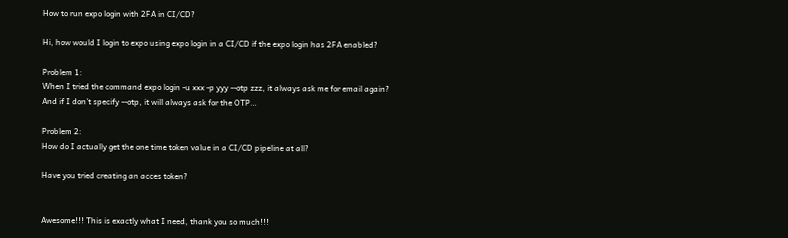How to run expo login with 2FA in CI/CD?

Hi, how would I login to expo using expo login in a CI/CD if the expo login has 2FA enabled?

Problem 1:
When I tried the command expo login -u xxx -p yyy --otp zzz, it always ask me for email again?
And if I don’t specify --otp, it will always ask for the OTP…

Problem 2:
How do I actually get the one time token value in a CI/CD pipeline at all?

Have you tried creating an acces token?


Awesome!!! This is exactly what I need, thank you so much!!!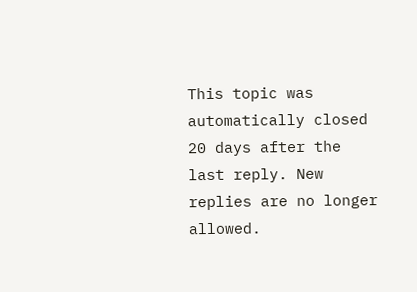This topic was automatically closed 20 days after the last reply. New replies are no longer allowed.